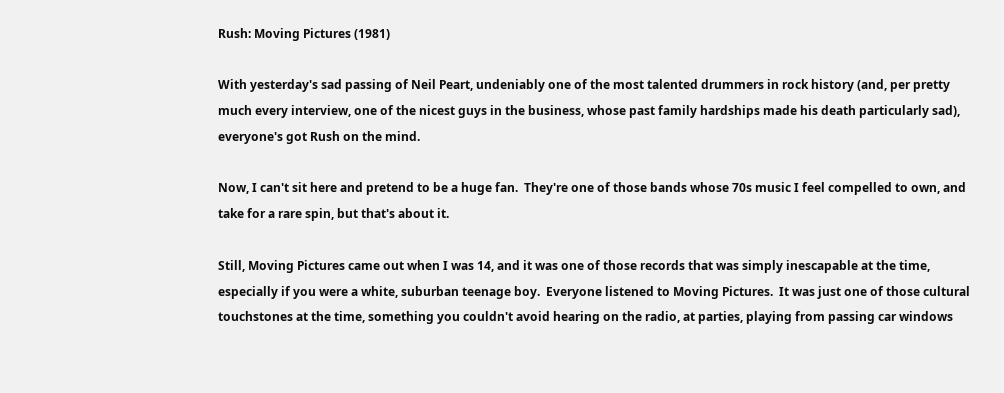Rush: Moving Pictures (1981)

With yesterday's sad passing of Neil Peart, undeniably one of the most talented drummers in rock history (and, per pretty much every interview, one of the nicest guys in the business, whose past family hardships made his death particularly sad), everyone's got Rush on the mind.

Now, I can't sit here and pretend to be a huge fan.  They're one of those bands whose 70s music I feel compelled to own, and take for a rare spin, but that's about it.

Still, Moving Pictures came out when I was 14, and it was one of those records that was simply inescapable at the time, especially if you were a white, suburban teenage boy.  Everyone listened to Moving Pictures.  It was just one of those cultural touchstones at the time, something you couldn't avoid hearing on the radio, at parties, playing from passing car windows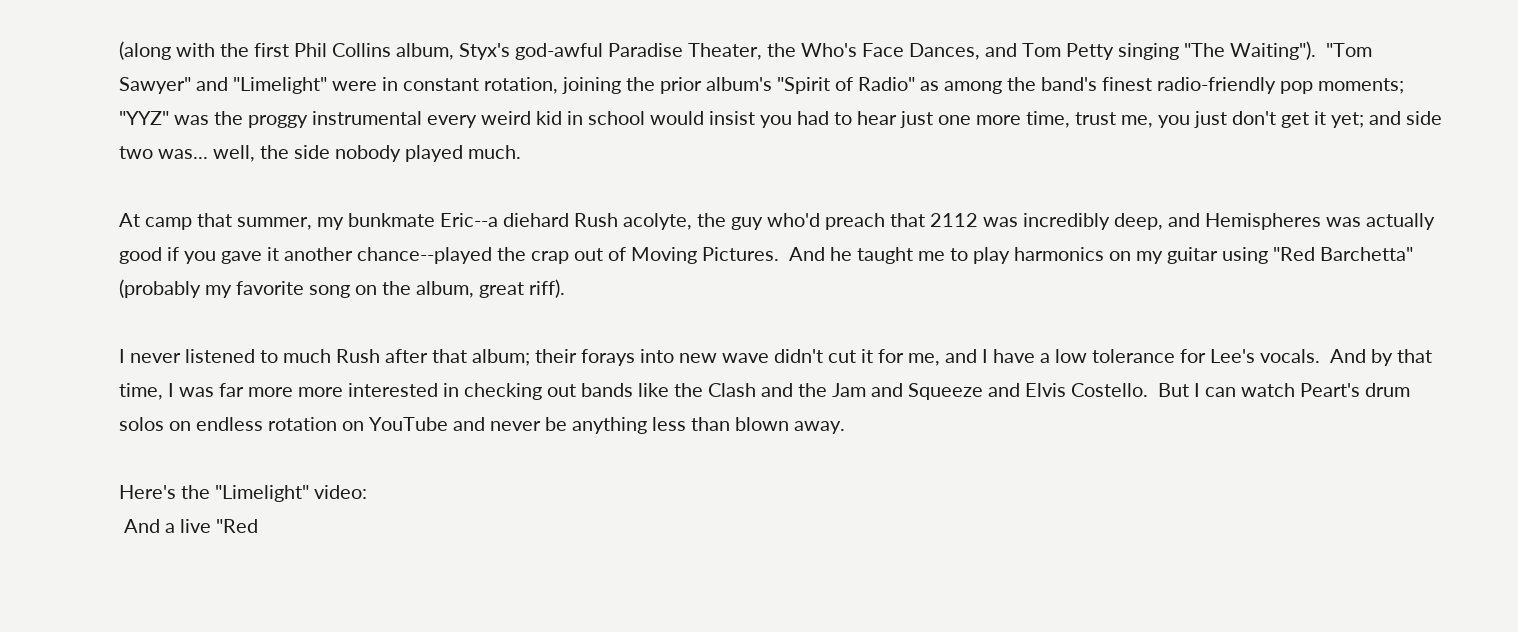(along with the first Phil Collins album, Styx's god-awful Paradise Theater, the Who's Face Dances, and Tom Petty singing "The Waiting").  "Tom Sawyer" and "Limelight" were in constant rotation, joining the prior album's "Spirit of Radio" as among the band's finest radio-friendly pop moments; "YYZ" was the proggy instrumental every weird kid in school would insist you had to hear just one more time, trust me, you just don't get it yet; and side two was... well, the side nobody played much.

At camp that summer, my bunkmate Eric--a diehard Rush acolyte, the guy who'd preach that 2112 was incredibly deep, and Hemispheres was actually good if you gave it another chance--played the crap out of Moving Pictures.  And he taught me to play harmonics on my guitar using "Red Barchetta" (probably my favorite song on the album, great riff).

I never listened to much Rush after that album; their forays into new wave didn't cut it for me, and I have a low tolerance for Lee's vocals.  And by that time, I was far more more interested in checking out bands like the Clash and the Jam and Squeeze and Elvis Costello.  But I can watch Peart's drum solos on endless rotation on YouTube and never be anything less than blown away.

Here's the "Limelight" video:
 And a live "Red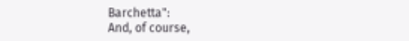Barchetta":
And, of course,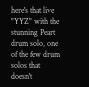here's that live "YYZ" with the stunning Peart drum solo, one of the few drum solos that doesn't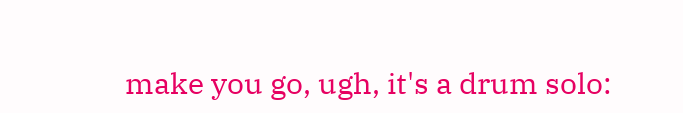make you go, ugh, it's a drum solo: